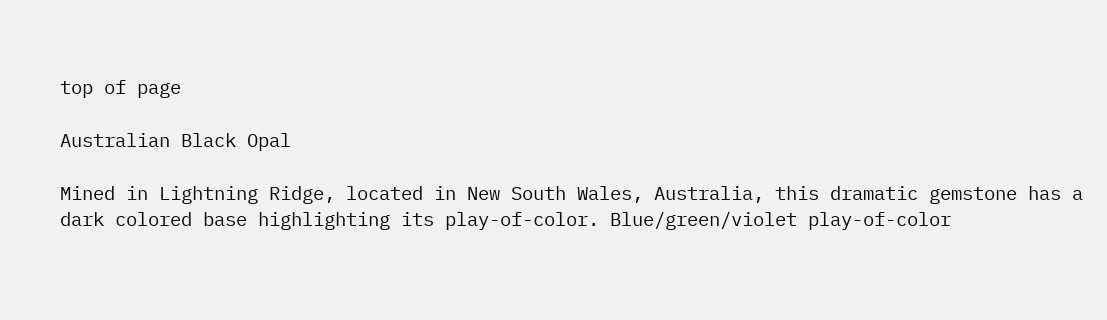top of page

Australian Black Opal

Mined in Lightning Ridge, located in New South Wales, Australia, this dramatic gemstone has a dark colored base highlighting its play-of-color. Blue/green/violet play-of-color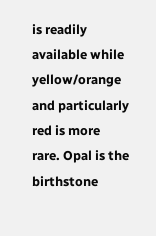is readily available while yellow/orange and particularly red is more rare. Opal is the birthstone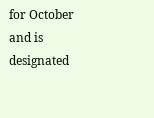for October and is designated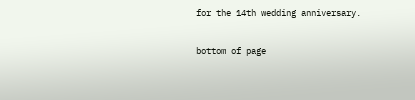for the 14th wedding anniversary.

bottom of page